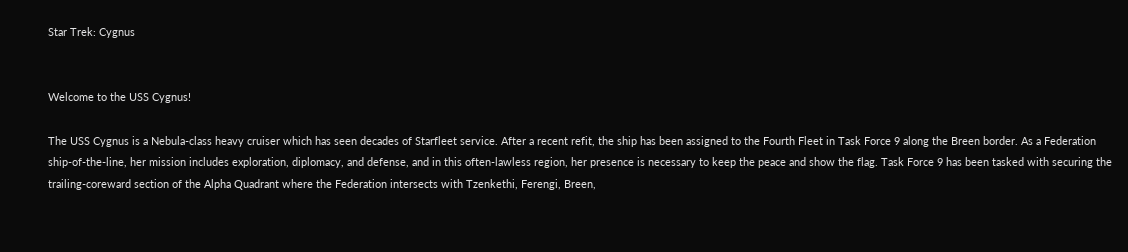Star Trek: Cygnus


Welcome to the USS Cygnus!

The USS Cygnus is a Nebula-class heavy cruiser which has seen decades of Starfleet service. After a recent refit, the ship has been assigned to the Fourth Fleet in Task Force 9 along the Breen border. As a Federation ship-of-the-line, her mission includes exploration, diplomacy, and defense, and in this often-lawless region, her presence is necessary to keep the peace and show the flag. Task Force 9 has been tasked with securing the trailing-coreward section of the Alpha Quadrant where the Federation intersects with Tzenkethi, Ferengi, Breen,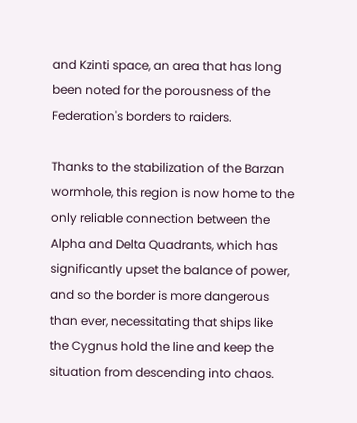and Kzinti space, an area that has long been noted for the porousness of the Federation's borders to raiders.

Thanks to the stabilization of the Barzan wormhole, this region is now home to the only reliable connection between the Alpha and Delta Quadrants, which has significantly upset the balance of power, and so the border is more dangerous than ever, necessitating that ships like the Cygnus hold the line and keep the situation from descending into chaos.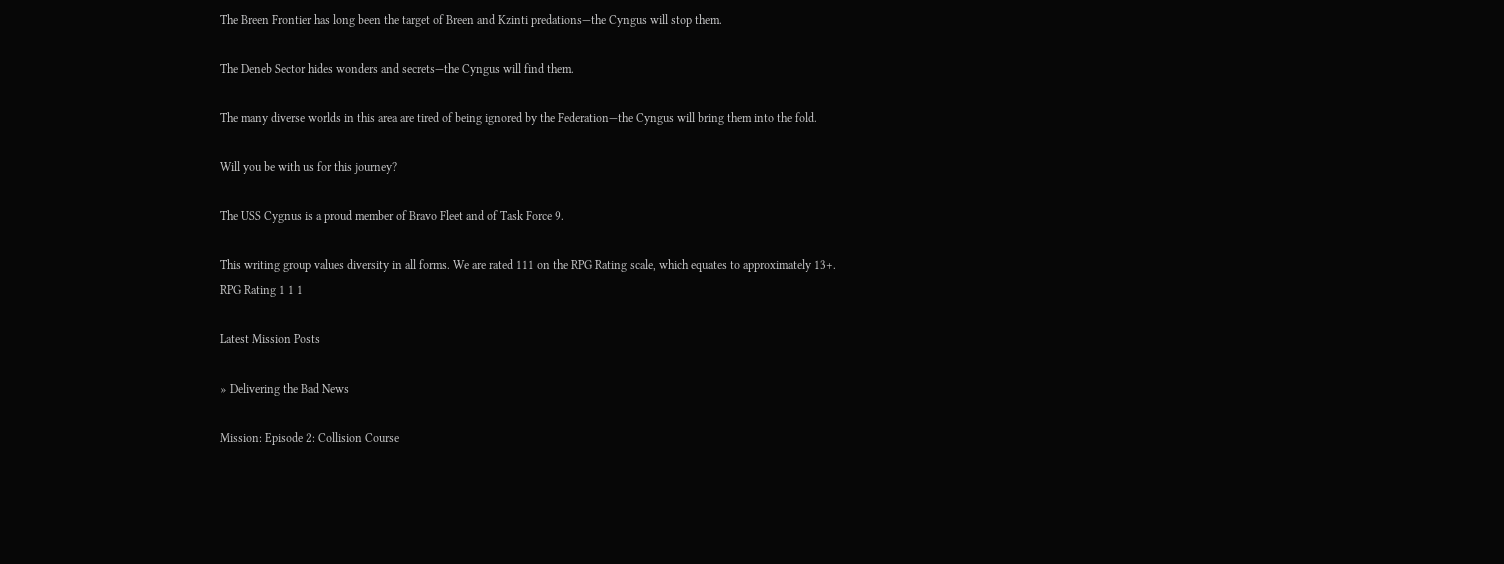The Breen Frontier has long been the target of Breen and Kzinti predations—the Cyngus will stop them.

The Deneb Sector hides wonders and secrets—the Cyngus will find them.

The many diverse worlds in this area are tired of being ignored by the Federation—the Cyngus will bring them into the fold.

Will you be with us for this journey?

The USS Cygnus is a proud member of Bravo Fleet and of Task Force 9.

This writing group values diversity in all forms. We are rated 111 on the RPG Rating scale, which equates to approximately 13+.
RPG Rating 1 1 1

Latest Mission Posts

» Delivering the Bad News

Mission: Episode 2: Collision Course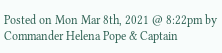Posted on Mon Mar 8th, 2021 @ 8:22pm by Commander Helena Pope & Captain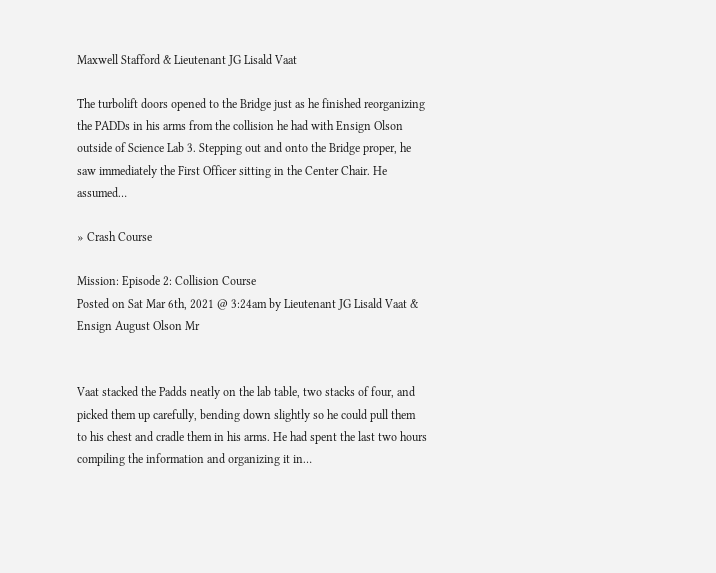Maxwell Stafford & Lieutenant JG Lisald Vaat

The turbolift doors opened to the Bridge just as he finished reorganizing the PADDs in his arms from the collision he had with Ensign Olson outside of Science Lab 3. Stepping out and onto the Bridge proper, he saw immediately the First Officer sitting in the Center Chair. He assumed…

» Crash Course

Mission: Episode 2: Collision Course
Posted on Sat Mar 6th, 2021 @ 3:24am by Lieutenant JG Lisald Vaat & Ensign August Olson Mr


Vaat stacked the Padds neatly on the lab table, two stacks of four, and picked them up carefully, bending down slightly so he could pull them to his chest and cradle them in his arms. He had spent the last two hours compiling the information and organizing it in…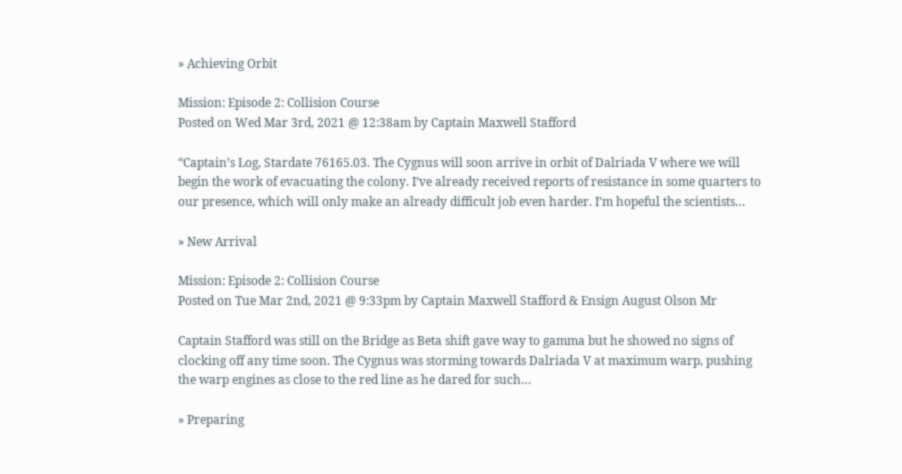» Achieving Orbit

Mission: Episode 2: Collision Course
Posted on Wed Mar 3rd, 2021 @ 12:38am by Captain Maxwell Stafford

“Captain’s Log, Stardate 76165.03. The Cygnus will soon arrive in orbit of Dalriada V where we will begin the work of evacuating the colony. I’ve already received reports of resistance in some quarters to our presence, which will only make an already difficult job even harder. I’m hopeful the scientists…

» New Arrival

Mission: Episode 2: Collision Course
Posted on Tue Mar 2nd, 2021 @ 9:33pm by Captain Maxwell Stafford & Ensign August Olson Mr

Captain Stafford was still on the Bridge as Beta shift gave way to gamma but he showed no signs of clocking off any time soon. The Cygnus was storming towards Dalriada V at maximum warp, pushing the warp engines as close to the red line as he dared for such…

» Preparing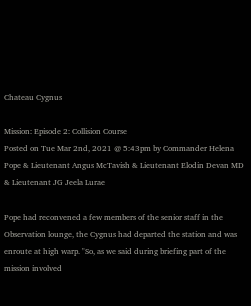Chateau Cygnus

Mission: Episode 2: Collision Course
Posted on Tue Mar 2nd, 2021 @ 5:43pm by Commander Helena Pope & Lieutenant Angus McTavish & Lieutenant Elodin Devan MD & Lieutenant JG Jeela Lurae

Pope had reconvened a few members of the senior staff in the Observation lounge, the Cygnus had departed the station and was enroute at high warp. "So, as we said during briefing part of the mission involved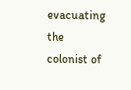evacuating the colonist of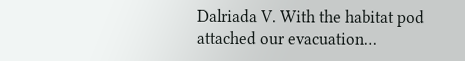Dalriada V. With the habitat pod attached our evacuation…